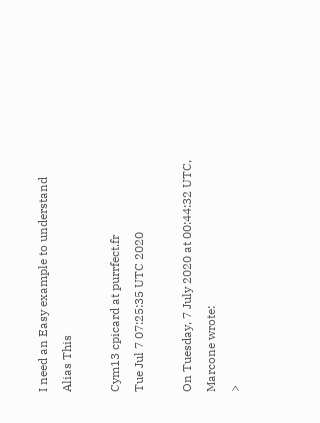I need an Easy example to understand Alias This

Cym13 cpicard at purrfect.fr
Tue Jul 7 07:25:35 UTC 2020

On Tuesday, 7 July 2020 at 00:44:32 UTC, Marcone wrote:
>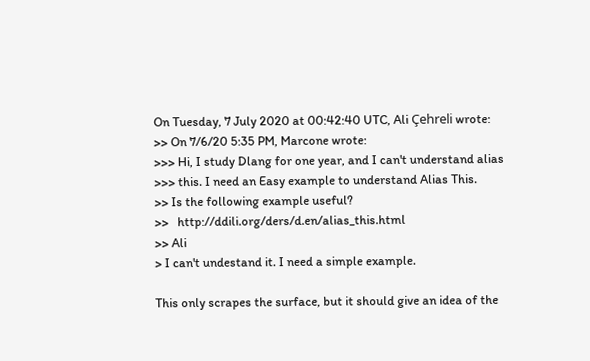On Tuesday, 7 July 2020 at 00:42:40 UTC, Ali Çehreli wrote:
>> On 7/6/20 5:35 PM, Marcone wrote:
>>> Hi, I study Dlang for one year, and I can't understand alias
>>> this. I need an Easy example to understand Alias This.
>> Is the following example useful?
>>   http://ddili.org/ders/d.en/alias_this.html
>> Ali
> I can't undestand it. I need a simple example.

This only scrapes the surface, but it should give an idea of the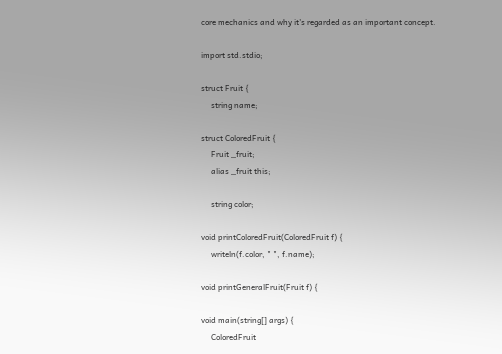core mechanics and why it's regarded as an important concept.

import std.stdio;

struct Fruit {
     string name;

struct ColoredFruit {
     Fruit _fruit;
     alias _fruit this;

     string color;

void printColoredFruit(ColoredFruit f) {
     writeln(f.color, " ", f.name);

void printGeneralFruit(Fruit f) {

void main(string[] args) {
     ColoredFruit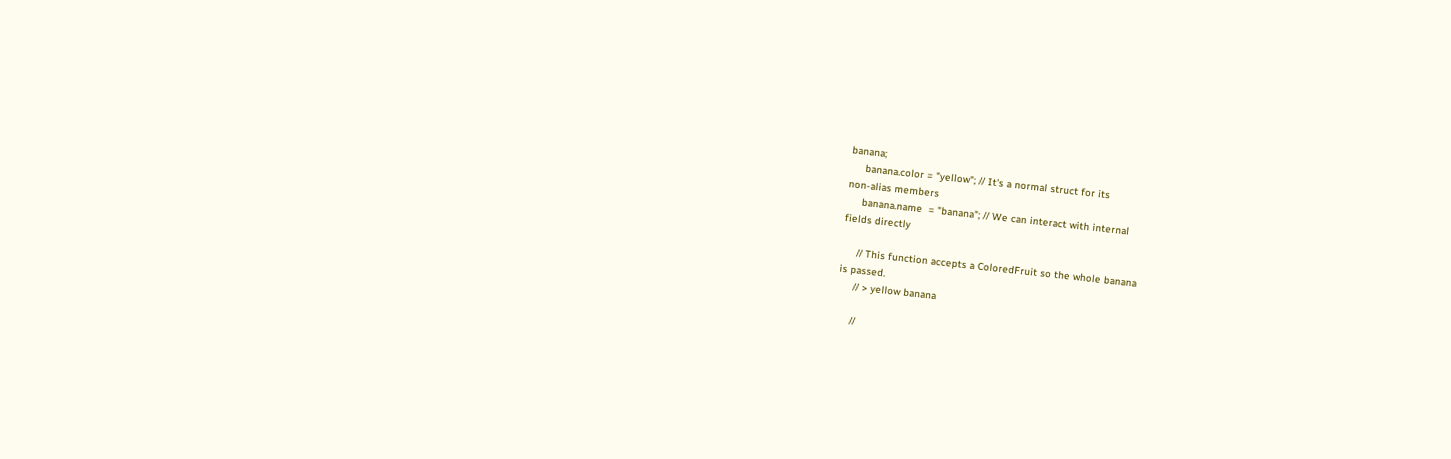banana;
     banana.color = "yellow"; // It's a normal struct for its
non-alias members
     banana.name  = "banana"; // We can interact with internal
fields directly

     // This function accepts a ColoredFruit so the whole banana
is passed.
     // > yellow banana

     //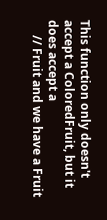This function only doesn't accept a ColoredFruit, but it
does accept a
     // Fruit and we have a Fruit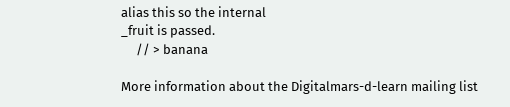alias this so the internal
_fruit is passed.
     // > banana

More information about the Digitalmars-d-learn mailing list